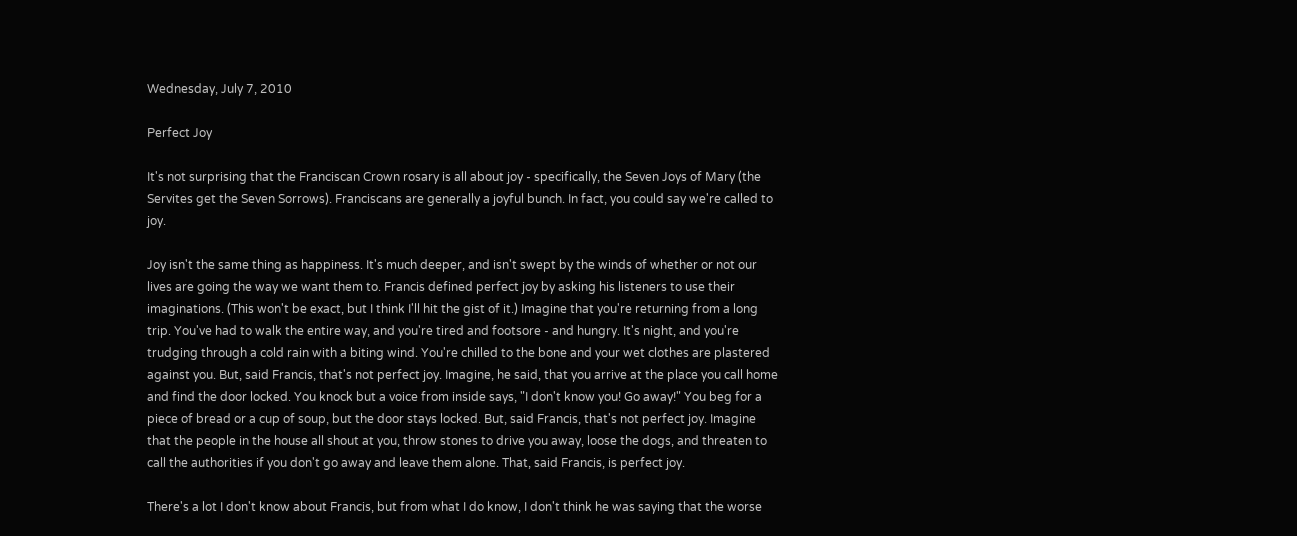Wednesday, July 7, 2010

Perfect Joy

It's not surprising that the Franciscan Crown rosary is all about joy - specifically, the Seven Joys of Mary (the Servites get the Seven Sorrows). Franciscans are generally a joyful bunch. In fact, you could say we're called to joy.

Joy isn't the same thing as happiness. It's much deeper, and isn't swept by the winds of whether or not our lives are going the way we want them to. Francis defined perfect joy by asking his listeners to use their imaginations. (This won't be exact, but I think I'll hit the gist of it.) Imagine that you're returning from a long trip. You've had to walk the entire way, and you're tired and footsore - and hungry. It's night, and you're trudging through a cold rain with a biting wind. You're chilled to the bone and your wet clothes are plastered against you. But, said Francis, that's not perfect joy. Imagine, he said, that you arrive at the place you call home and find the door locked. You knock but a voice from inside says, "I don't know you! Go away!" You beg for a piece of bread or a cup of soup, but the door stays locked. But, said Francis, that's not perfect joy. Imagine that the people in the house all shout at you, throw stones to drive you away, loose the dogs, and threaten to call the authorities if you don't go away and leave them alone. That, said Francis, is perfect joy.

There's a lot I don't know about Francis, but from what I do know, I don't think he was saying that the worse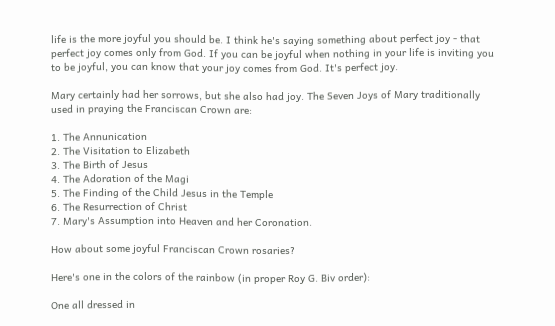life is the more joyful you should be. I think he's saying something about perfect joy - that perfect joy comes only from God. If you can be joyful when nothing in your life is inviting you to be joyful, you can know that your joy comes from God. It's perfect joy.

Mary certainly had her sorrows, but she also had joy. The Seven Joys of Mary traditionally used in praying the Franciscan Crown are:

1. The Annunication
2. The Visitation to Elizabeth
3. The Birth of Jesus
4. The Adoration of the Magi
5. The Finding of the Child Jesus in the Temple
6. The Resurrection of Christ
7. Mary's Assumption into Heaven and her Coronation.

How about some joyful Franciscan Crown rosaries?

Here's one in the colors of the rainbow (in proper Roy G. Biv order):

One all dressed in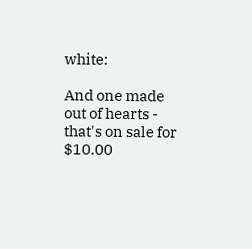white:

And one made out of hearts - that's on sale for $10.00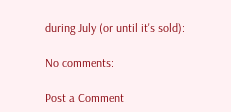during July (or until it's sold):

No comments:

Post a Comment